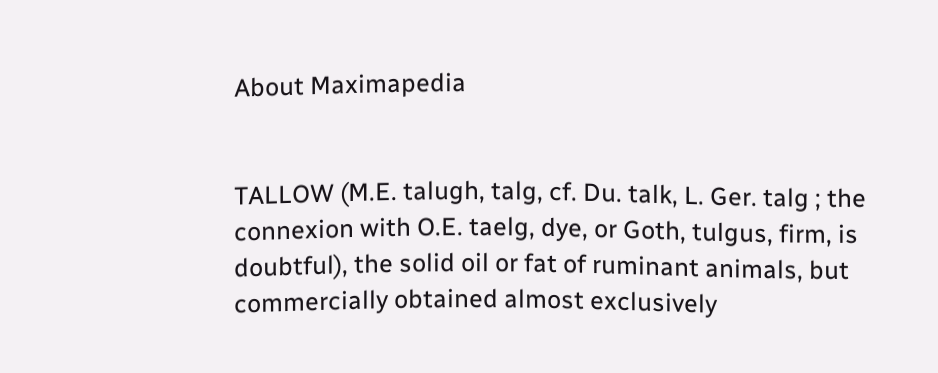About Maximapedia


TALLOW (M.E. talugh, talg, cf. Du. talk, L. Ger. talg ; the connexion with O.E. taelg, dye, or Goth, tulgus, firm, is doubtful), the solid oil or fat of ruminant animals, but commercially obtained almost exclusively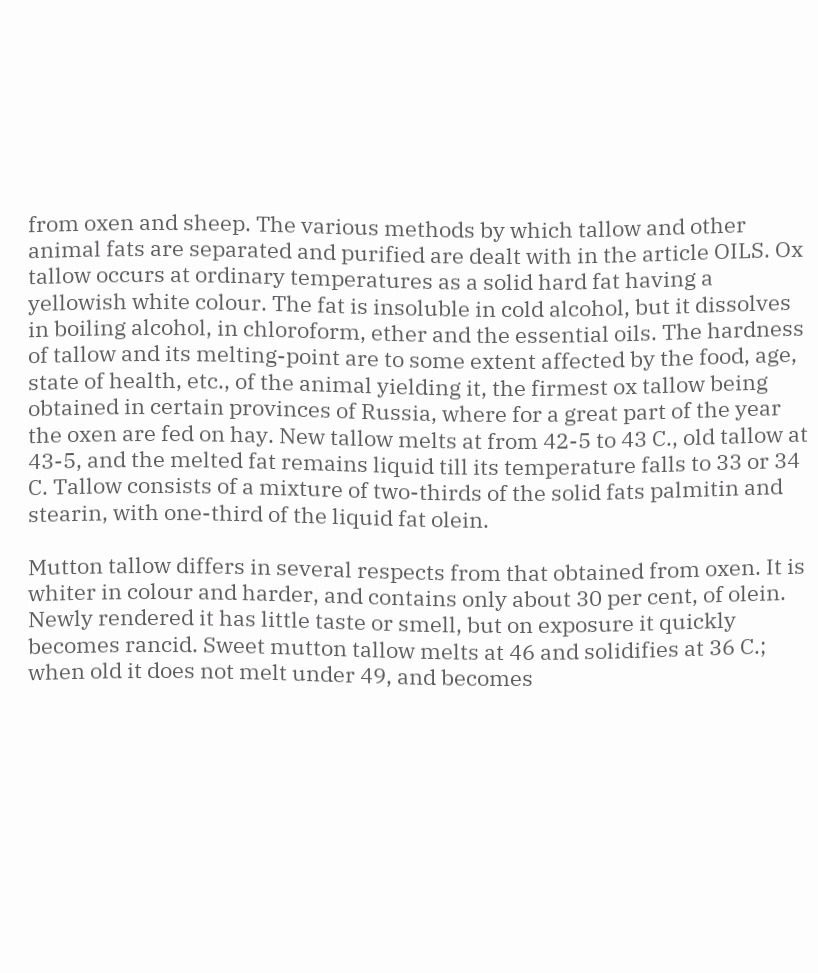from oxen and sheep. The various methods by which tallow and other animal fats are separated and purified are dealt with in the article OILS. Ox tallow occurs at ordinary temperatures as a solid hard fat having a yellowish white colour. The fat is insoluble in cold alcohol, but it dissolves in boiling alcohol, in chloroform, ether and the essential oils. The hardness of tallow and its melting-point are to some extent affected by the food, age, state of health, etc., of the animal yielding it, the firmest ox tallow being obtained in certain provinces of Russia, where for a great part of the year the oxen are fed on hay. New tallow melts at from 42-5 to 43 C., old tallow at 43-5, and the melted fat remains liquid till its temperature falls to 33 or 34 C. Tallow consists of a mixture of two-thirds of the solid fats palmitin and stearin, with one-third of the liquid fat olein.

Mutton tallow differs in several respects from that obtained from oxen. It is whiter in colour and harder, and contains only about 30 per cent, of olein. Newly rendered it has little taste or smell, but on exposure it quickly becomes rancid. Sweet mutton tallow melts at 46 and solidifies at 36 C.; when old it does not melt under 49, and becomes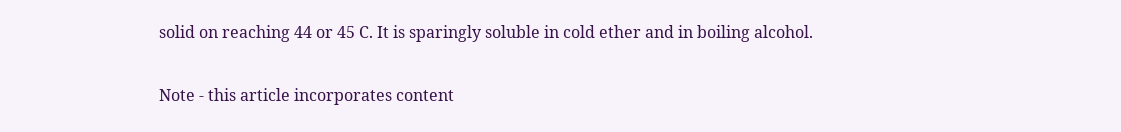solid on reaching 44 or 45 C. It is sparingly soluble in cold ether and in boiling alcohol.

Note - this article incorporates content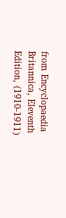from Encyclopaedia Britannica, Eleventh Edition, (1910-1911)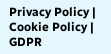Privacy Policy | Cookie Policy | GDPR